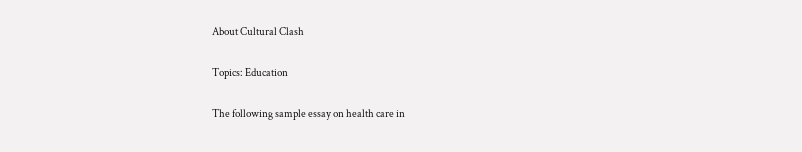About Cultural Clash

Topics: Education

The following sample essay on health care in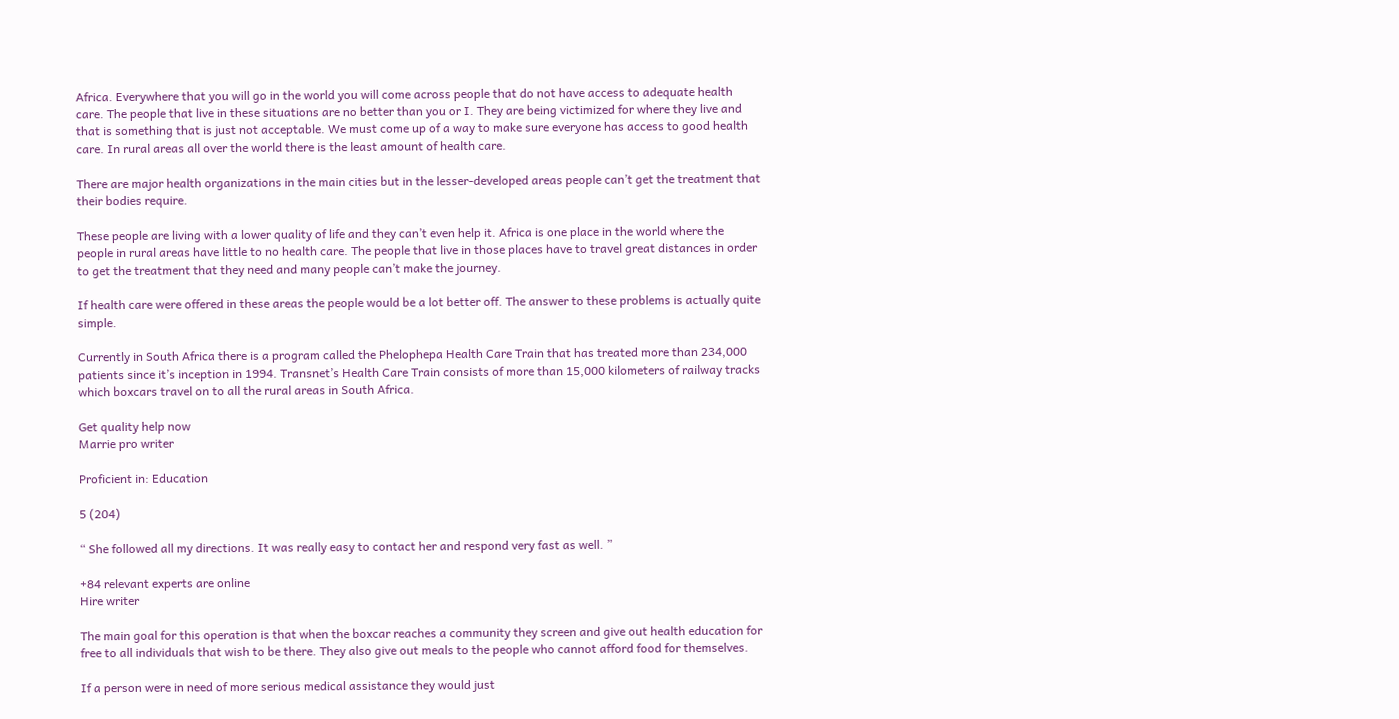Africa. Everywhere that you will go in the world you will come across people that do not have access to adequate health care. The people that live in these situations are no better than you or I. They are being victimized for where they live and that is something that is just not acceptable. We must come up of a way to make sure everyone has access to good health care. In rural areas all over the world there is the least amount of health care.

There are major health organizations in the main cities but in the lesser-developed areas people can’t get the treatment that their bodies require.

These people are living with a lower quality of life and they can’t even help it. Africa is one place in the world where the people in rural areas have little to no health care. The people that live in those places have to travel great distances in order to get the treatment that they need and many people can’t make the journey.

If health care were offered in these areas the people would be a lot better off. The answer to these problems is actually quite simple.

Currently in South Africa there is a program called the Phelophepa Health Care Train that has treated more than 234,000 patients since it’s inception in 1994. Transnet’s Health Care Train consists of more than 15,000 kilometers of railway tracks which boxcars travel on to all the rural areas in South Africa.

Get quality help now
Marrie pro writer

Proficient in: Education

5 (204)

“ She followed all my directions. It was really easy to contact her and respond very fast as well. ”

+84 relevant experts are online
Hire writer

The main goal for this operation is that when the boxcar reaches a community they screen and give out health education for free to all individuals that wish to be there. They also give out meals to the people who cannot afford food for themselves.

If a person were in need of more serious medical assistance they would just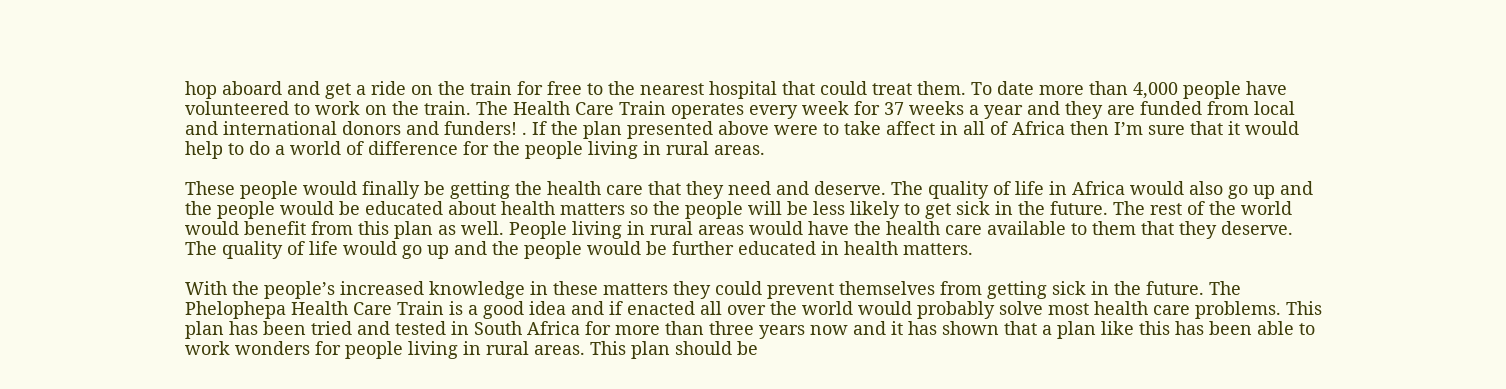hop aboard and get a ride on the train for free to the nearest hospital that could treat them. To date more than 4,000 people have volunteered to work on the train. The Health Care Train operates every week for 37 weeks a year and they are funded from local and international donors and funders! . If the plan presented above were to take affect in all of Africa then I’m sure that it would help to do a world of difference for the people living in rural areas.

These people would finally be getting the health care that they need and deserve. The quality of life in Africa would also go up and the people would be educated about health matters so the people will be less likely to get sick in the future. The rest of the world would benefit from this plan as well. People living in rural areas would have the health care available to them that they deserve. The quality of life would go up and the people would be further educated in health matters.

With the people’s increased knowledge in these matters they could prevent themselves from getting sick in the future. The Phelophepa Health Care Train is a good idea and if enacted all over the world would probably solve most health care problems. This plan has been tried and tested in South Africa for more than three years now and it has shown that a plan like this has been able to work wonders for people living in rural areas. This plan should be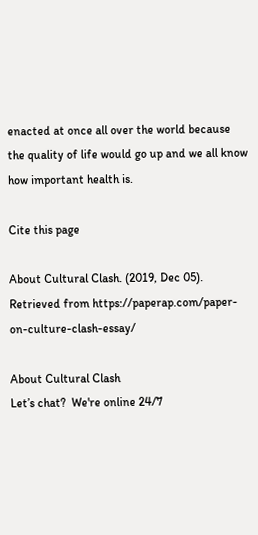enacted at once all over the world because the quality of life would go up and we all know how important health is.

Cite this page

About Cultural Clash. (2019, Dec 05). Retrieved from https://paperap.com/paper-on-culture-clash-essay/

About Cultural Clash
Let’s chat?  We're online 24/7